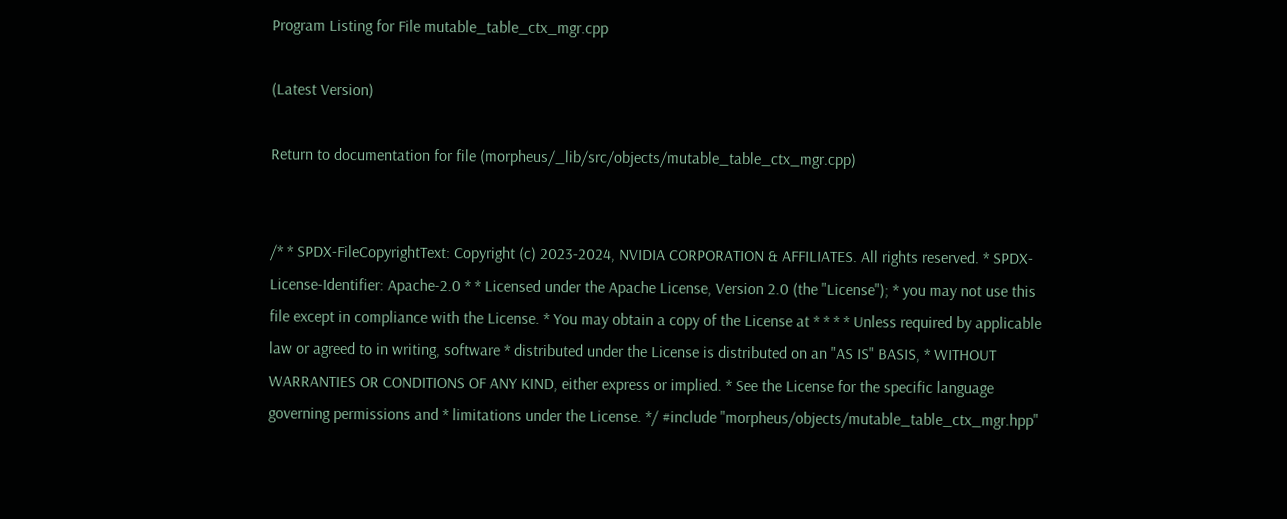Program Listing for File mutable_table_ctx_mgr.cpp

(Latest Version)

Return to documentation for file (morpheus/_lib/src/objects/mutable_table_ctx_mgr.cpp)


/* * SPDX-FileCopyrightText: Copyright (c) 2023-2024, NVIDIA CORPORATION & AFFILIATES. All rights reserved. * SPDX-License-Identifier: Apache-2.0 * * Licensed under the Apache License, Version 2.0 (the "License"); * you may not use this file except in compliance with the License. * You may obtain a copy of the License at * * * * Unless required by applicable law or agreed to in writing, software * distributed under the License is distributed on an "AS IS" BASIS, * WITHOUT WARRANTIES OR CONDITIONS OF ANY KIND, either express or implied. * See the License for the specific language governing permissions and * limitations under the License. */ #include "morpheus/objects/mutable_table_ctx_mgr.hpp"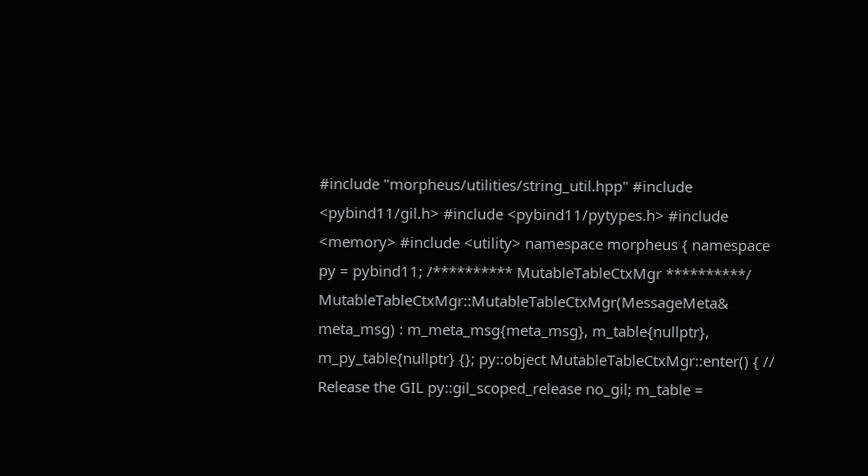#include "morpheus/utilities/string_util.hpp" #include <pybind11/gil.h> #include <pybind11/pytypes.h> #include <memory> #include <utility> namespace morpheus { namespace py = pybind11; /********** MutableTableCtxMgr **********/ MutableTableCtxMgr::MutableTableCtxMgr(MessageMeta& meta_msg) : m_meta_msg{meta_msg}, m_table{nullptr}, m_py_table{nullptr} {}; py::object MutableTableCtxMgr::enter() { // Release the GIL py::gil_scoped_release no_gil; m_table =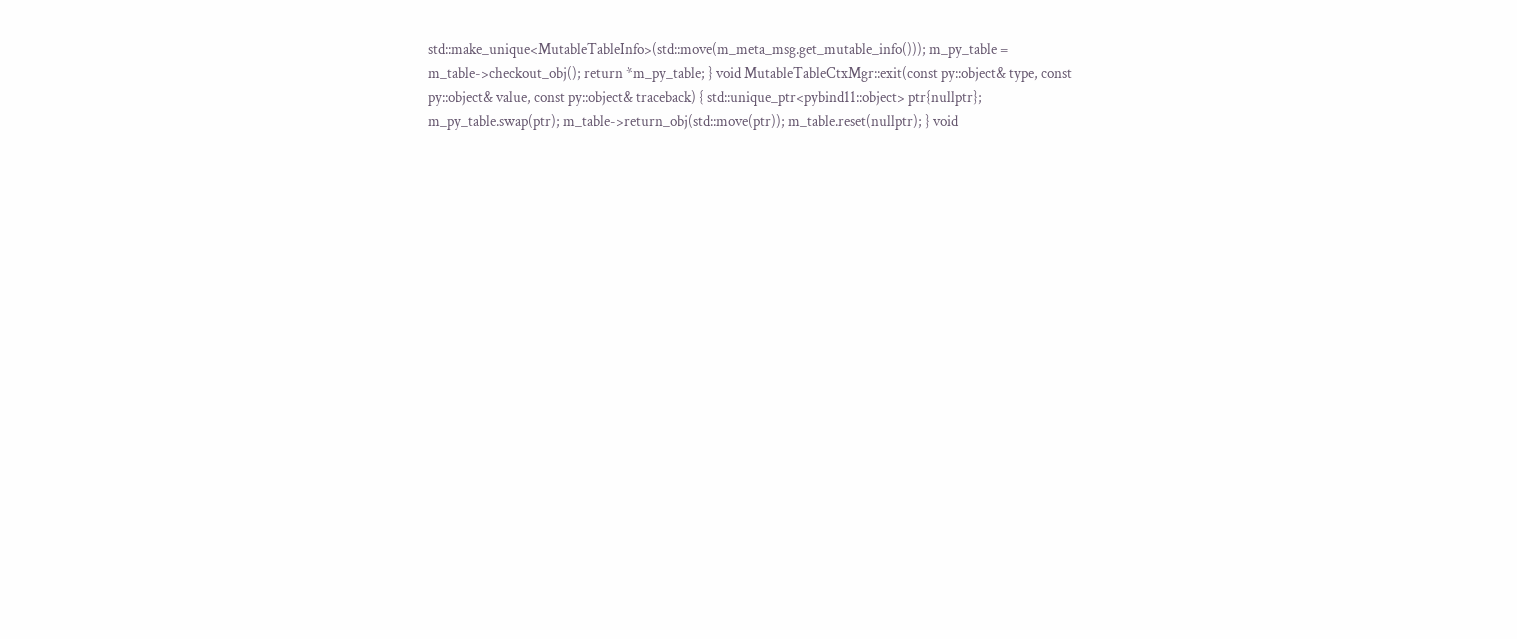std::make_unique<MutableTableInfo>(std::move(m_meta_msg.get_mutable_info())); m_py_table = m_table->checkout_obj(); return *m_py_table; } void MutableTableCtxMgr::exit(const py::object& type, const py::object& value, const py::object& traceback) { std::unique_ptr<pybind11::object> ptr{nullptr}; m_py_table.swap(ptr); m_table->return_obj(std::move(ptr)); m_table.reset(nullptr); } void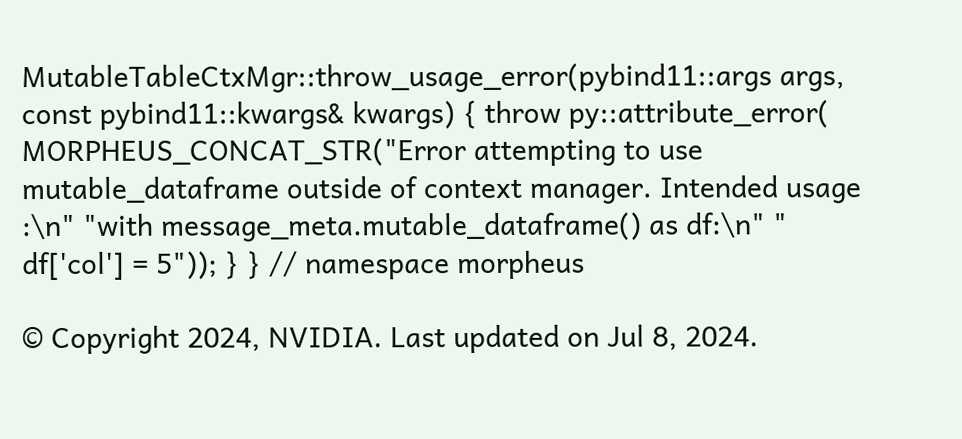MutableTableCtxMgr::throw_usage_error(pybind11::args args, const pybind11::kwargs& kwargs) { throw py::attribute_error( MORPHEUS_CONCAT_STR("Error attempting to use mutable_dataframe outside of context manager. Intended usage :\n" "with message_meta.mutable_dataframe() as df:\n" " df['col'] = 5")); } } // namespace morpheus

© Copyright 2024, NVIDIA. Last updated on Jul 8, 2024.